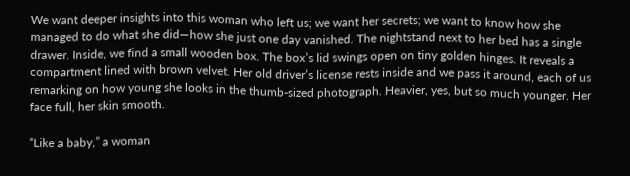We want deeper insights into this woman who left us; we want her secrets; we want to know how she managed to do what she did—how she just one day vanished. The nightstand next to her bed has a single drawer. Inside, we find a small wooden box. The box’s lid swings open on tiny golden hinges. It reveals a compartment lined with brown velvet. Her old driver’s license rests inside and we pass it around, each of us remarking on how young she looks in the thumb-sized photograph. Heavier, yes, but so much younger. Her face full, her skin smooth.

“Like a baby,” a woman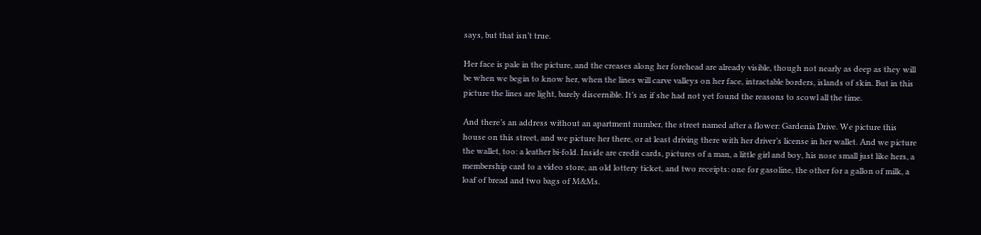says, but that isn’t true.

Her face is pale in the picture, and the creases along her forehead are already visible, though not nearly as deep as they will be when we begin to know her, when the lines will carve valleys on her face, intractable borders, islands of skin. But in this picture the lines are light, barely discernible. It’s as if she had not yet found the reasons to scowl all the time.

And there’s an address without an apartment number, the street named after a flower: Gardenia Drive. We picture this house on this street, and we picture her there, or at least driving there with her driver’s license in her wallet. And we picture the wallet, too: a leather bi-fold. Inside are credit cards, pictures of a man, a little girl and boy, his nose small just like hers, a membership card to a video store, an old lottery ticket, and two receipts: one for gasoline, the other for a gallon of milk, a loaf of bread and two bags of M&Ms.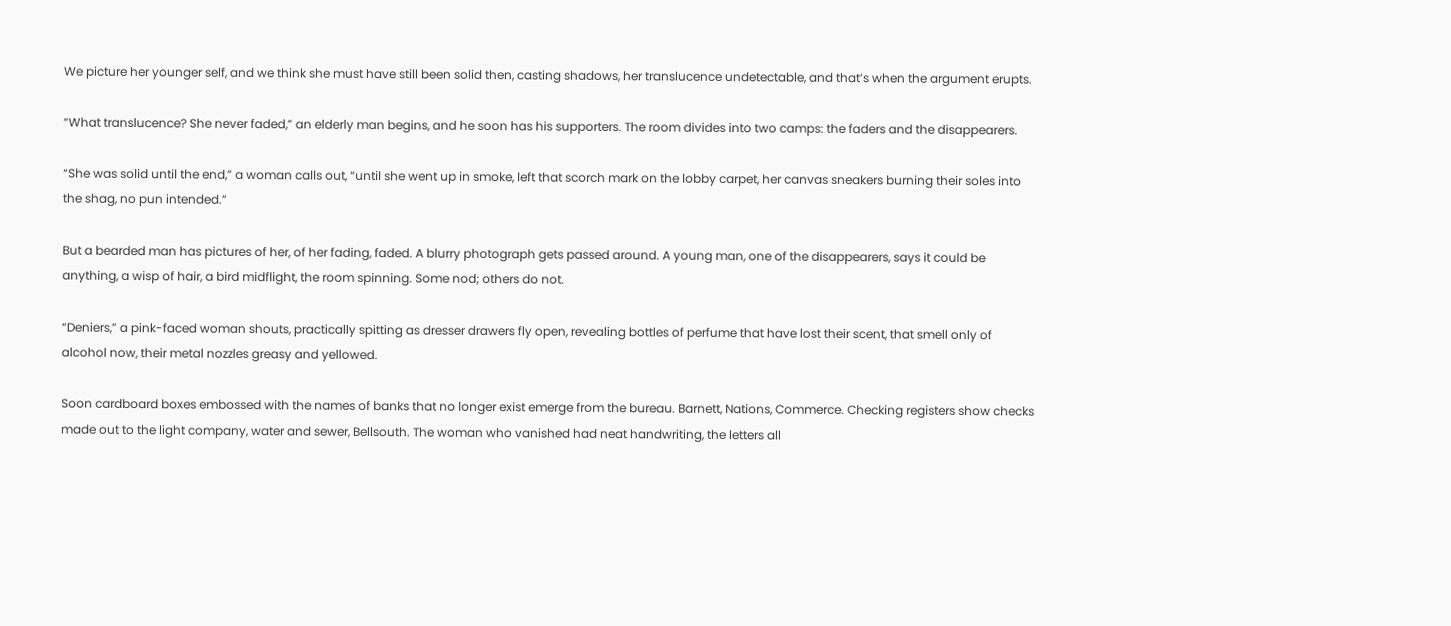We picture her younger self, and we think she must have still been solid then, casting shadows, her translucence undetectable, and that’s when the argument erupts.

“What translucence? She never faded,” an elderly man begins, and he soon has his supporters. The room divides into two camps: the faders and the disappearers.

“She was solid until the end,” a woman calls out, “until she went up in smoke, left that scorch mark on the lobby carpet, her canvas sneakers burning their soles into the shag, no pun intended.”

But a bearded man has pictures of her, of her fading, faded. A blurry photograph gets passed around. A young man, one of the disappearers, says it could be anything, a wisp of hair, a bird midflight, the room spinning. Some nod; others do not.

“Deniers,” a pink-faced woman shouts, practically spitting as dresser drawers fly open, revealing bottles of perfume that have lost their scent, that smell only of alcohol now, their metal nozzles greasy and yellowed.

Soon cardboard boxes embossed with the names of banks that no longer exist emerge from the bureau. Barnett, Nations, Commerce. Checking registers show checks made out to the light company, water and sewer, Bellsouth. The woman who vanished had neat handwriting, the letters all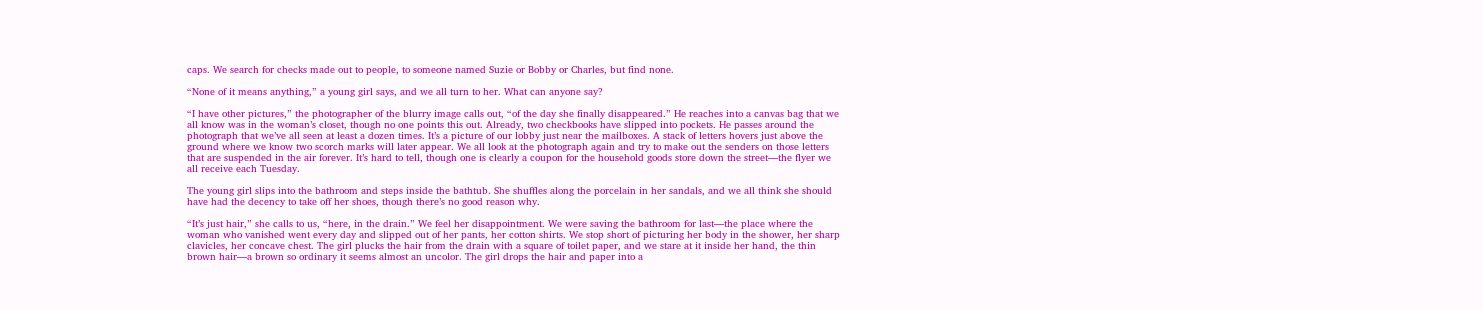caps. We search for checks made out to people, to someone named Suzie or Bobby or Charles, but find none.

“None of it means anything,” a young girl says, and we all turn to her. What can anyone say?

“I have other pictures,” the photographer of the blurry image calls out, “of the day she finally disappeared.” He reaches into a canvas bag that we all know was in the woman’s closet, though no one points this out. Already, two checkbooks have slipped into pockets. He passes around the photograph that we’ve all seen at least a dozen times. It’s a picture of our lobby just near the mailboxes. A stack of letters hovers just above the ground where we know two scorch marks will later appear. We all look at the photograph again and try to make out the senders on those letters that are suspended in the air forever. It’s hard to tell, though one is clearly a coupon for the household goods store down the street—the flyer we all receive each Tuesday.

The young girl slips into the bathroom and steps inside the bathtub. She shuffles along the porcelain in her sandals, and we all think she should have had the decency to take off her shoes, though there’s no good reason why.

“It’s just hair,” she calls to us, “here, in the drain.” We feel her disappointment. We were saving the bathroom for last—the place where the woman who vanished went every day and slipped out of her pants, her cotton shirts. We stop short of picturing her body in the shower, her sharp clavicles, her concave chest. The girl plucks the hair from the drain with a square of toilet paper, and we stare at it inside her hand, the thin brown hair—a brown so ordinary it seems almost an uncolor. The girl drops the hair and paper into a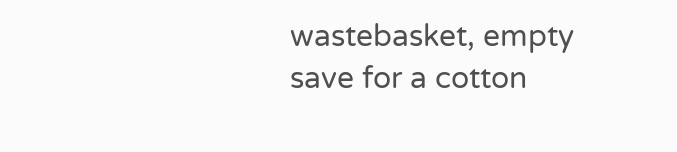wastebasket, empty save for a cotton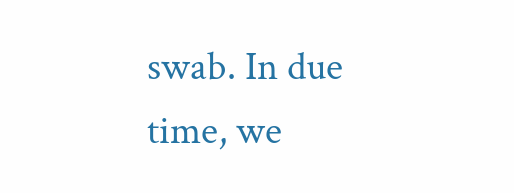swab. In due time, we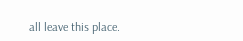all leave this place.